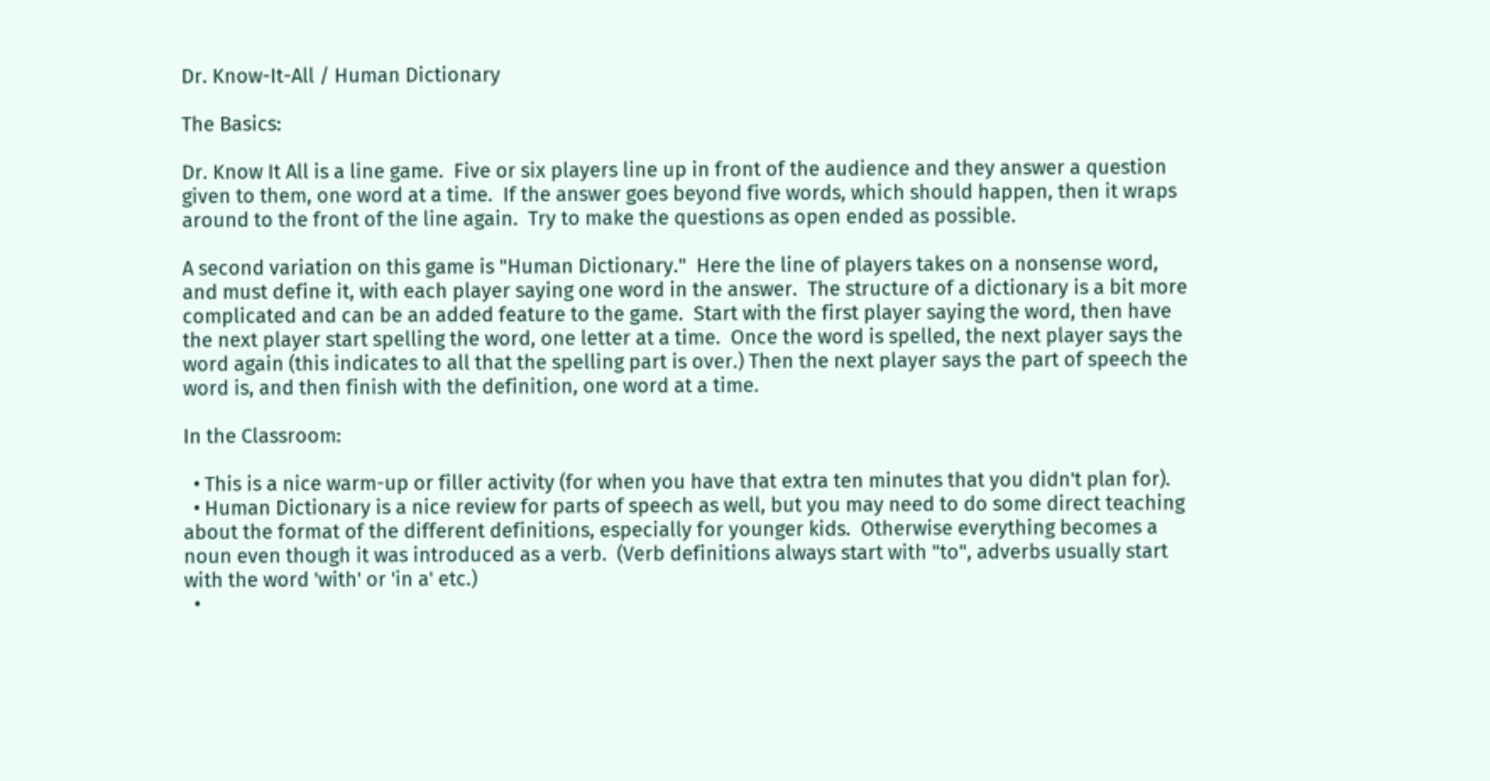Dr. Know-It-All / Human Dictionary

The Basics:

Dr. Know It All is a line game.  Five or six players line up in front of the audience and they answer a question given to them, one word at a time.  If the answer goes beyond five words, which should happen, then it wraps around to the front of the line again.  Try to make the questions as open ended as possible.

A second variation on this game is "Human Dictionary."  Here the line of players takes on a nonsense word, and must define it, with each player saying one word in the answer.  The structure of a dictionary is a bit more complicated and can be an added feature to the game.  Start with the first player saying the word, then have the next player start spelling the word, one letter at a time.  Once the word is spelled, the next player says the word again (this indicates to all that the spelling part is over.) Then the next player says the part of speech the word is, and then finish with the definition, one word at a time.

In the Classroom:

  • This is a nice warm-up or filler activity (for when you have that extra ten minutes that you didn't plan for).
  • Human Dictionary is a nice review for parts of speech as well, but you may need to do some direct teaching about the format of the different definitions, especially for younger kids.  Otherwise everything becomes a noun even though it was introduced as a verb.  (Verb definitions always start with "to", adverbs usually start with the word 'with' or 'in a' etc.)
  •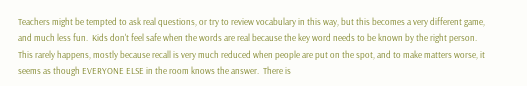Teachers might be tempted to ask real questions, or try to review vocabulary in this way, but this becomes a very different game, and much less fun.  Kids don't feel safe when the words are real because the key word needs to be known by the right person.  This rarely happens, mostly because recall is very much reduced when people are put on the spot, and to make matters worse, it seems as though EVERYONE ELSE in the room knows the answer.  There is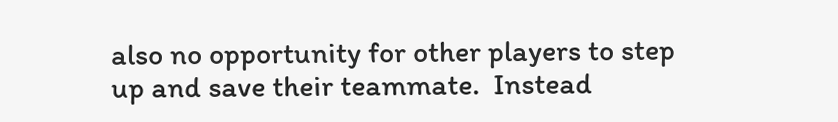also no opportunity for other players to step up and save their teammate.  Instead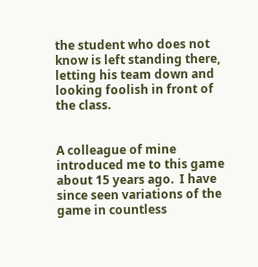the student who does not know is left standing there, letting his team down and looking foolish in front of the class.


A colleague of mine introduced me to this game about 15 years ago.  I have since seen variations of the game in countless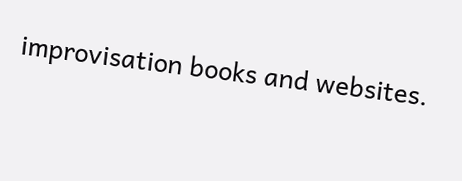improvisation books and websites.